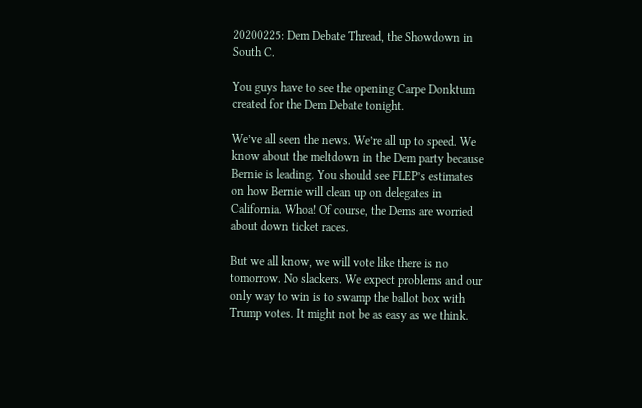20200225: Dem Debate Thread, the Showdown in South C.

You guys have to see the opening Carpe Donktum created for the Dem Debate tonight.

We’ve all seen the news. We’re all up to speed. We know about the meltdown in the Dem party because Bernie is leading. You should see FLEP’s estimates on how Bernie will clean up on delegates in California. Whoa! Of course, the Dems are worried about down ticket races.

But we all know, we will vote like there is no tomorrow. No slackers. We expect problems and our only way to win is to swamp the ballot box with Trump votes. It might not be as easy as we think.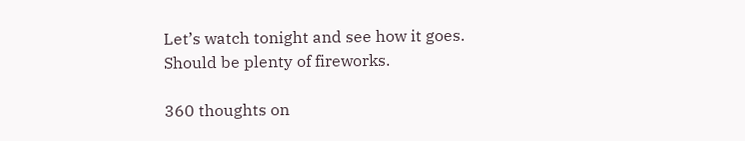Let’s watch tonight and see how it goes. Should be plenty of fireworks.

360 thoughts on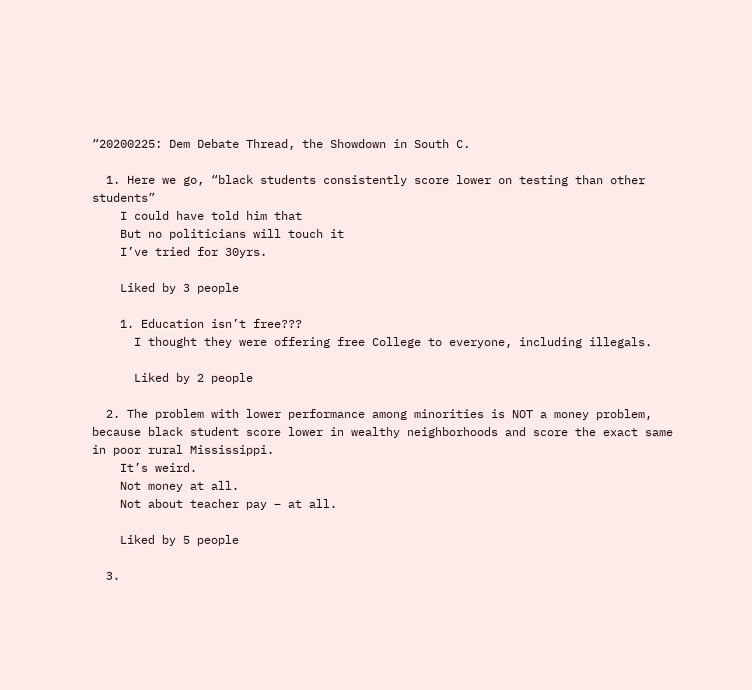“20200225: Dem Debate Thread, the Showdown in South C.

  1. Here we go, “black students consistently score lower on testing than other students”
    I could have told him that
    But no politicians will touch it
    I’ve tried for 30yrs.

    Liked by 3 people

    1. Education isn’t free???
      I thought they were offering free College to everyone, including illegals.

      Liked by 2 people

  2. The problem with lower performance among minorities is NOT a money problem, because black student score lower in wealthy neighborhoods and score the exact same in poor rural Mississippi.
    It’s weird.
    Not money at all.
    Not about teacher pay – at all.

    Liked by 5 people

  3.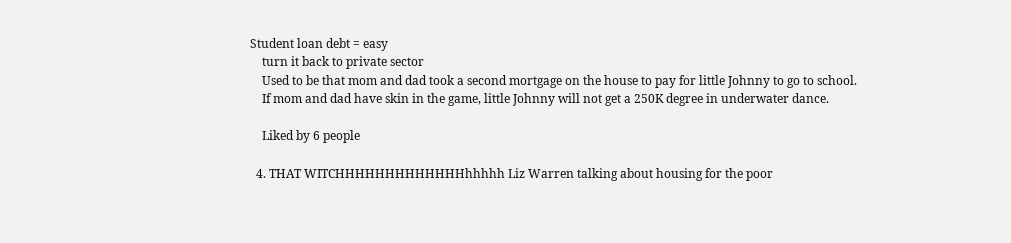Student loan debt = easy
    turn it back to private sector
    Used to be that mom and dad took a second mortgage on the house to pay for little Johnny to go to school.
    If mom and dad have skin in the game, little Johnny will not get a 250K degree in underwater dance.

    Liked by 6 people

  4. THAT WITCHHHHHHHHHHHHHhhhhh Liz Warren talking about housing for the poor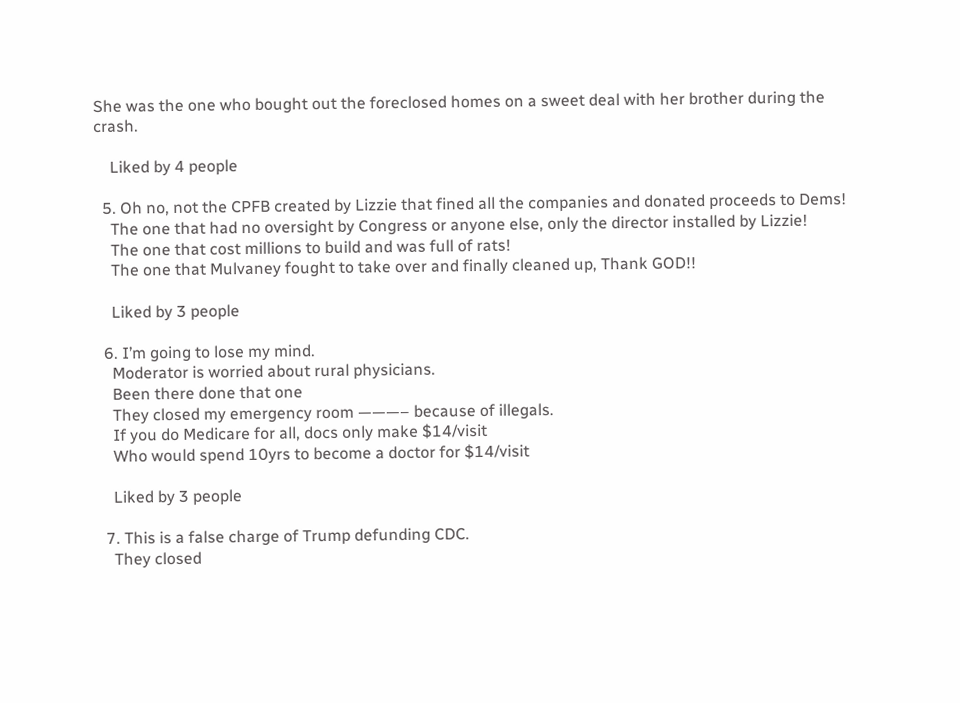She was the one who bought out the foreclosed homes on a sweet deal with her brother during the crash.

    Liked by 4 people

  5. Oh no, not the CPFB created by Lizzie that fined all the companies and donated proceeds to Dems!
    The one that had no oversight by Congress or anyone else, only the director installed by Lizzie!
    The one that cost millions to build and was full of rats!
    The one that Mulvaney fought to take over and finally cleaned up, Thank GOD!!

    Liked by 3 people

  6. I’m going to lose my mind.
    Moderator is worried about rural physicians.
    Been there done that one
    They closed my emergency room ———– because of illegals.
    If you do Medicare for all, docs only make $14/visit
    Who would spend 10yrs to become a doctor for $14/visit

    Liked by 3 people

  7. This is a false charge of Trump defunding CDC.
    They closed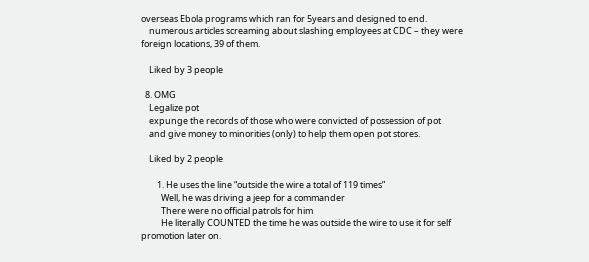overseas Ebola programs which ran for 5years and designed to end.
    numerous articles screaming about slashing employees at CDC – they were foreign locations, 39 of them.

    Liked by 3 people

  8. OMG
    Legalize pot
    expunge the records of those who were convicted of possession of pot
    and give money to minorities (only) to help them open pot stores.

    Liked by 2 people

        1. He uses the line “outside the wire a total of 119 times”
          Well, he was driving a jeep for a commander
          There were no official patrols for him
          He literally COUNTED the time he was outside the wire to use it for self promotion later on.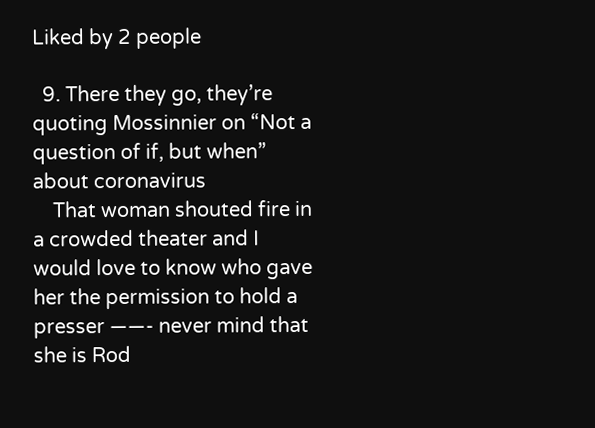Liked by 2 people

  9. There they go, they’re quoting Mossinnier on “Not a question of if, but when” about coronavirus
    That woman shouted fire in a crowded theater and I would love to know who gave her the permission to hold a presser ——- never mind that she is Rod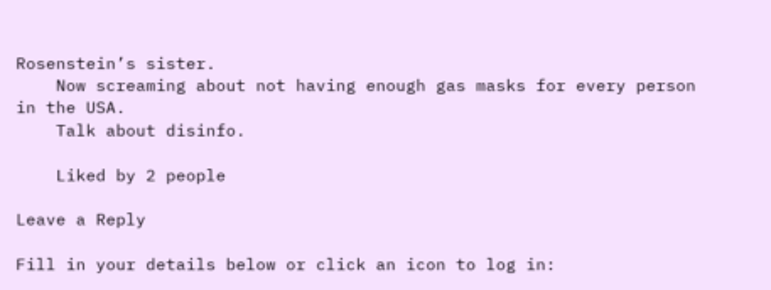Rosenstein’s sister.
    Now screaming about not having enough gas masks for every person in the USA.
    Talk about disinfo.

    Liked by 2 people

Leave a Reply

Fill in your details below or click an icon to log in: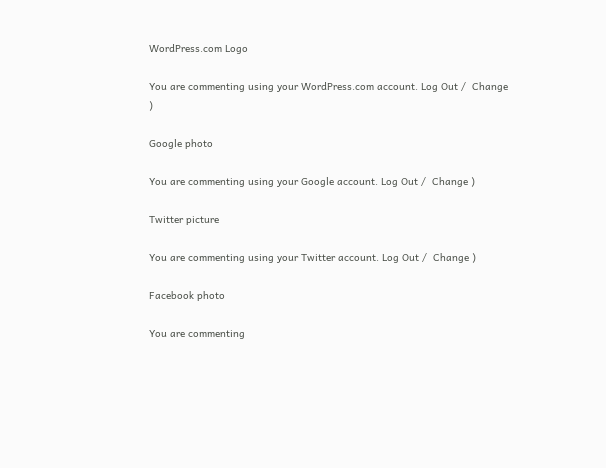WordPress.com Logo

You are commenting using your WordPress.com account. Log Out /  Change )

Google photo

You are commenting using your Google account. Log Out /  Change )

Twitter picture

You are commenting using your Twitter account. Log Out /  Change )

Facebook photo

You are commenting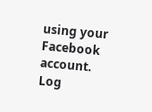using your Facebook account. Log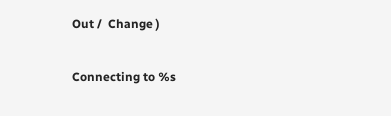Out /  Change )

Connecting to %s